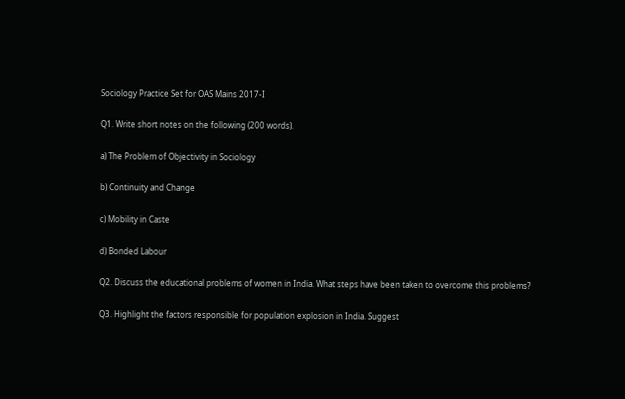Sociology Practice Set for OAS Mains 2017-I

Q1. Write short notes on the following (200 words).

a) The Problem of Objectivity in Sociology

b) Continuity and Change

c) Mobility in Caste

d) Bonded Labour

Q2. Discuss the educational problems of women in India. What steps have been taken to overcome this problems?

Q3. Highlight the factors responsible for population explosion in India. Suggest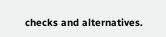checks and alternatives.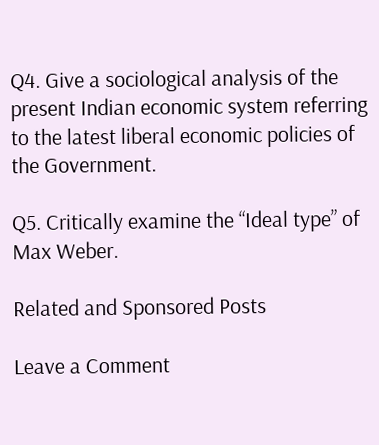Q4. Give a sociological analysis of the present Indian economic system referring to the latest liberal economic policies of the Government.

Q5. Critically examine the “Ideal type” of Max Weber.

Related and Sponsored Posts

Leave a Comment